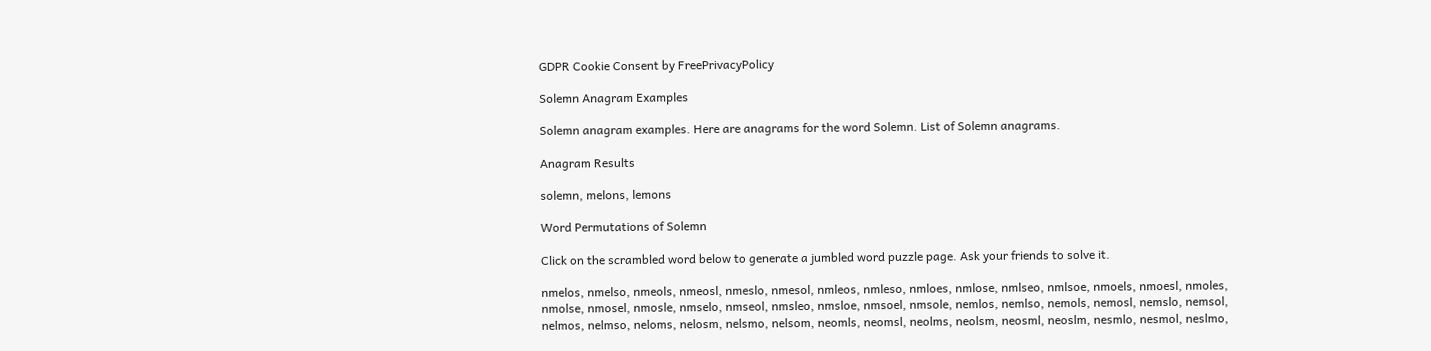GDPR Cookie Consent by FreePrivacyPolicy

Solemn Anagram Examples

Solemn anagram examples. Here are anagrams for the word Solemn. List of Solemn anagrams.

Anagram Results

solemn, melons, lemons

Word Permutations of Solemn

Click on the scrambled word below to generate a jumbled word puzzle page. Ask your friends to solve it.

nmelos, nmelso, nmeols, nmeosl, nmeslo, nmesol, nmleos, nmleso, nmloes, nmlose, nmlseo, nmlsoe, nmoels, nmoesl, nmoles, nmolse, nmosel, nmosle, nmselo, nmseol, nmsleo, nmsloe, nmsoel, nmsole, nemlos, nemlso, nemols, nemosl, nemslo, nemsol, nelmos, nelmso, neloms, nelosm, nelsmo, nelsom, neomls, neomsl, neolms, neolsm, neosml, neoslm, nesmlo, nesmol, neslmo,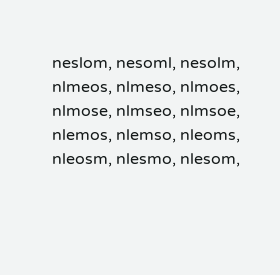neslom, nesoml, nesolm, nlmeos, nlmeso, nlmoes, nlmose, nlmseo, nlmsoe, nlemos, nlemso, nleoms, nleosm, nlesmo, nlesom,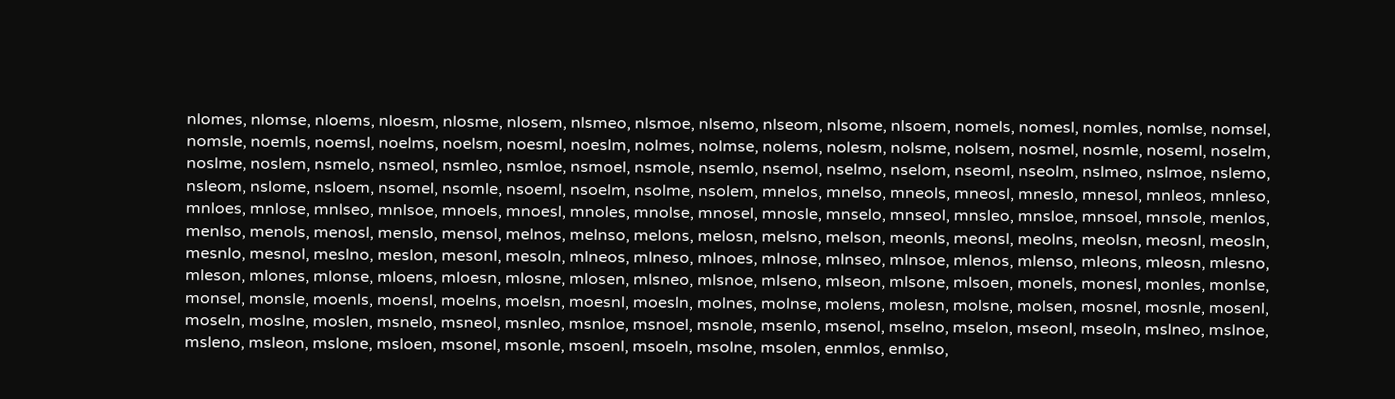nlomes, nlomse, nloems, nloesm, nlosme, nlosem, nlsmeo, nlsmoe, nlsemo, nlseom, nlsome, nlsoem, nomels, nomesl, nomles, nomlse, nomsel, nomsle, noemls, noemsl, noelms, noelsm, noesml, noeslm, nolmes, nolmse, nolems, nolesm, nolsme, nolsem, nosmel, nosmle, noseml, noselm, noslme, noslem, nsmelo, nsmeol, nsmleo, nsmloe, nsmoel, nsmole, nsemlo, nsemol, nselmo, nselom, nseoml, nseolm, nslmeo, nslmoe, nslemo, nsleom, nslome, nsloem, nsomel, nsomle, nsoeml, nsoelm, nsolme, nsolem, mnelos, mnelso, mneols, mneosl, mneslo, mnesol, mnleos, mnleso, mnloes, mnlose, mnlseo, mnlsoe, mnoels, mnoesl, mnoles, mnolse, mnosel, mnosle, mnselo, mnseol, mnsleo, mnsloe, mnsoel, mnsole, menlos, menlso, menols, menosl, menslo, mensol, melnos, melnso, melons, melosn, melsno, melson, meonls, meonsl, meolns, meolsn, meosnl, meosln, mesnlo, mesnol, meslno, meslon, mesonl, mesoln, mlneos, mlneso, mlnoes, mlnose, mlnseo, mlnsoe, mlenos, mlenso, mleons, mleosn, mlesno, mleson, mlones, mlonse, mloens, mloesn, mlosne, mlosen, mlsneo, mlsnoe, mlseno, mlseon, mlsone, mlsoen, monels, monesl, monles, monlse, monsel, monsle, moenls, moensl, moelns, moelsn, moesnl, moesln, molnes, molnse, molens, molesn, molsne, molsen, mosnel, mosnle, mosenl, moseln, moslne, moslen, msnelo, msneol, msnleo, msnloe, msnoel, msnole, msenlo, msenol, mselno, mselon, mseonl, mseoln, mslneo, mslnoe, msleno, msleon, mslone, msloen, msonel, msonle, msoenl, msoeln, msolne, msolen, enmlos, enmlso,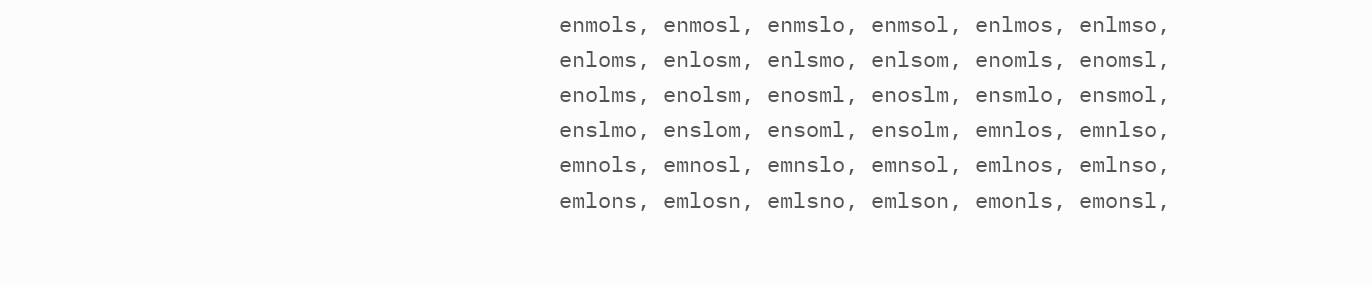enmols, enmosl, enmslo, enmsol, enlmos, enlmso, enloms, enlosm, enlsmo, enlsom, enomls, enomsl, enolms, enolsm, enosml, enoslm, ensmlo, ensmol, enslmo, enslom, ensoml, ensolm, emnlos, emnlso, emnols, emnosl, emnslo, emnsol, emlnos, emlnso, emlons, emlosn, emlsno, emlson, emonls, emonsl,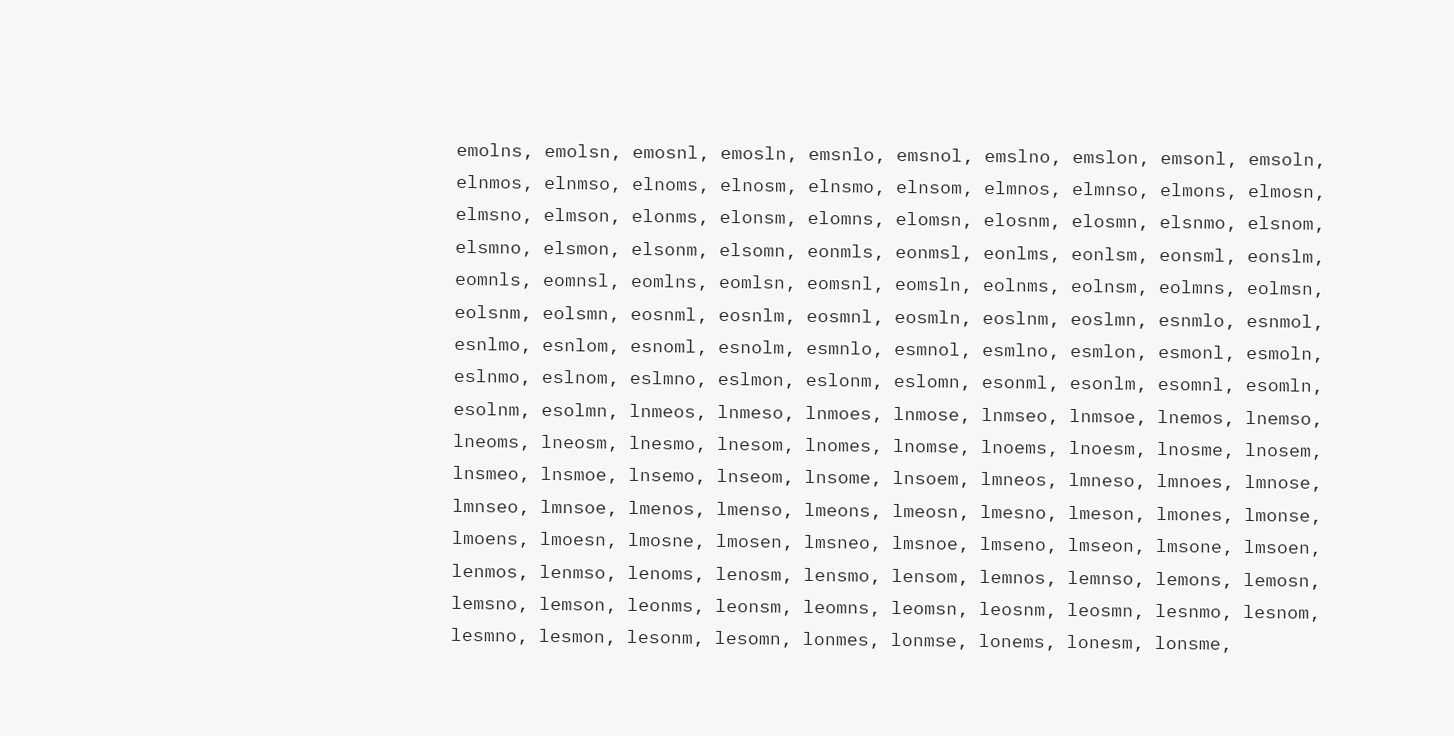emolns, emolsn, emosnl, emosln, emsnlo, emsnol, emslno, emslon, emsonl, emsoln, elnmos, elnmso, elnoms, elnosm, elnsmo, elnsom, elmnos, elmnso, elmons, elmosn, elmsno, elmson, elonms, elonsm, elomns, elomsn, elosnm, elosmn, elsnmo, elsnom, elsmno, elsmon, elsonm, elsomn, eonmls, eonmsl, eonlms, eonlsm, eonsml, eonslm, eomnls, eomnsl, eomlns, eomlsn, eomsnl, eomsln, eolnms, eolnsm, eolmns, eolmsn, eolsnm, eolsmn, eosnml, eosnlm, eosmnl, eosmln, eoslnm, eoslmn, esnmlo, esnmol, esnlmo, esnlom, esnoml, esnolm, esmnlo, esmnol, esmlno, esmlon, esmonl, esmoln, eslnmo, eslnom, eslmno, eslmon, eslonm, eslomn, esonml, esonlm, esomnl, esomln, esolnm, esolmn, lnmeos, lnmeso, lnmoes, lnmose, lnmseo, lnmsoe, lnemos, lnemso, lneoms, lneosm, lnesmo, lnesom, lnomes, lnomse, lnoems, lnoesm, lnosme, lnosem, lnsmeo, lnsmoe, lnsemo, lnseom, lnsome, lnsoem, lmneos, lmneso, lmnoes, lmnose, lmnseo, lmnsoe, lmenos, lmenso, lmeons, lmeosn, lmesno, lmeson, lmones, lmonse, lmoens, lmoesn, lmosne, lmosen, lmsneo, lmsnoe, lmseno, lmseon, lmsone, lmsoen, lenmos, lenmso, lenoms, lenosm, lensmo, lensom, lemnos, lemnso, lemons, lemosn, lemsno, lemson, leonms, leonsm, leomns, leomsn, leosnm, leosmn, lesnmo, lesnom, lesmno, lesmon, lesonm, lesomn, lonmes, lonmse, lonems, lonesm, lonsme,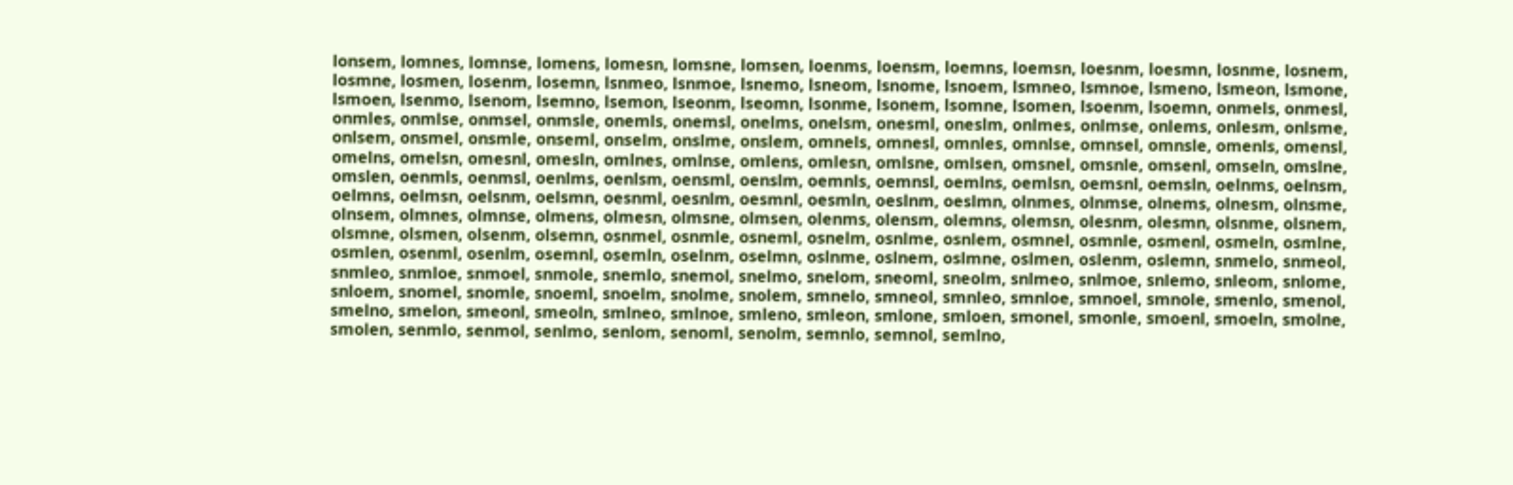lonsem, lomnes, lomnse, lomens, lomesn, lomsne, lomsen, loenms, loensm, loemns, loemsn, loesnm, loesmn, losnme, losnem, losmne, losmen, losenm, losemn, lsnmeo, lsnmoe, lsnemo, lsneom, lsnome, lsnoem, lsmneo, lsmnoe, lsmeno, lsmeon, lsmone, lsmoen, lsenmo, lsenom, lsemno, lsemon, lseonm, lseomn, lsonme, lsonem, lsomne, lsomen, lsoenm, lsoemn, onmels, onmesl, onmles, onmlse, onmsel, onmsle, onemls, onemsl, onelms, onelsm, onesml, oneslm, onlmes, onlmse, onlems, onlesm, onlsme, onlsem, onsmel, onsmle, onseml, onselm, onslme, onslem, omnels, omnesl, omnles, omnlse, omnsel, omnsle, omenls, omensl, omelns, omelsn, omesnl, omesln, omlnes, omlnse, omlens, omlesn, omlsne, omlsen, omsnel, omsnle, omsenl, omseln, omslne, omslen, oenmls, oenmsl, oenlms, oenlsm, oensml, oenslm, oemnls, oemnsl, oemlns, oemlsn, oemsnl, oemsln, oelnms, oelnsm, oelmns, oelmsn, oelsnm, oelsmn, oesnml, oesnlm, oesmnl, oesmln, oeslnm, oeslmn, olnmes, olnmse, olnems, olnesm, olnsme, olnsem, olmnes, olmnse, olmens, olmesn, olmsne, olmsen, olenms, olensm, olemns, olemsn, olesnm, olesmn, olsnme, olsnem, olsmne, olsmen, olsenm, olsemn, osnmel, osnmle, osneml, osnelm, osnlme, osnlem, osmnel, osmnle, osmenl, osmeln, osmlne, osmlen, osenml, osenlm, osemnl, osemln, oselnm, oselmn, oslnme, oslnem, oslmne, oslmen, oslenm, oslemn, snmelo, snmeol, snmleo, snmloe, snmoel, snmole, snemlo, snemol, snelmo, snelom, sneoml, sneolm, snlmeo, snlmoe, snlemo, snleom, snlome, snloem, snomel, snomle, snoeml, snoelm, snolme, snolem, smnelo, smneol, smnleo, smnloe, smnoel, smnole, smenlo, smenol, smelno, smelon, smeonl, smeoln, smlneo, smlnoe, smleno, smleon, smlone, smloen, smonel, smonle, smoenl, smoeln, smolne, smolen, senmlo, senmol, senlmo, senlom, senoml, senolm, semnlo, semnol, semlno,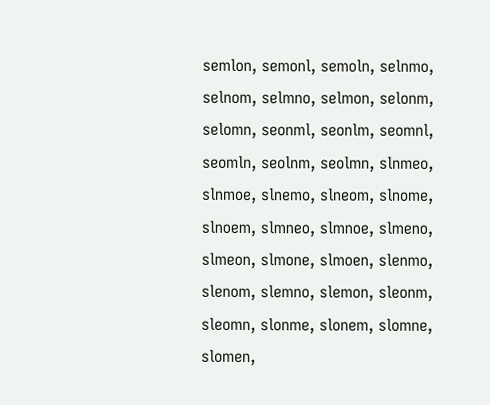semlon, semonl, semoln, selnmo, selnom, selmno, selmon, selonm, selomn, seonml, seonlm, seomnl, seomln, seolnm, seolmn, slnmeo, slnmoe, slnemo, slneom, slnome, slnoem, slmneo, slmnoe, slmeno, slmeon, slmone, slmoen, slenmo, slenom, slemno, slemon, sleonm, sleomn, slonme, slonem, slomne, slomen,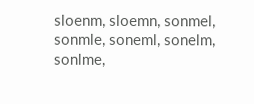sloenm, sloemn, sonmel, sonmle, soneml, sonelm, sonlme,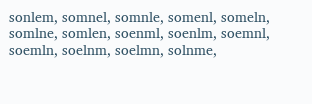sonlem, somnel, somnle, somenl, someln, somlne, somlen, soenml, soenlm, soemnl, soemln, soelnm, soelmn, solnme,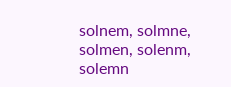solnem, solmne, solmen, solenm, solemn